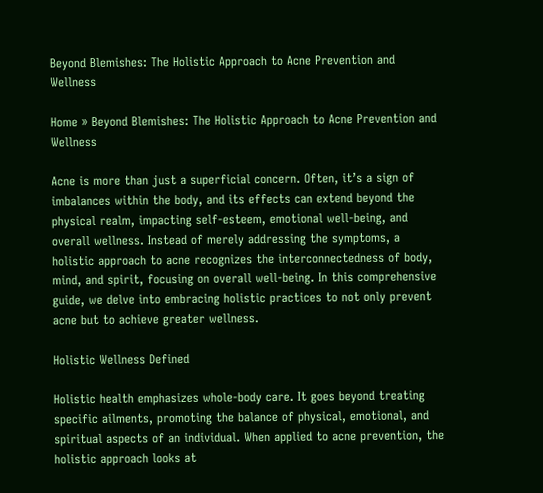Beyond Blemishes: The Holistic Approach to Acne Prevention and Wellness

Home » Beyond Blemishes: The Holistic Approach to Acne Prevention and Wellness

Acne is more than just a superficial concern. Often, it’s a sign of imbalances within the body, and its effects can extend beyond the physical realm, impacting self-esteem, emotional well-being, and overall wellness. Instead of merely addressing the symptoms, a holistic approach to acne recognizes the interconnectedness of body, mind, and spirit, focusing on overall well-being. In this comprehensive guide, we delve into embracing holistic practices to not only prevent acne but to achieve greater wellness.

Holistic Wellness Defined

Holistic health emphasizes whole-body care. It goes beyond treating specific ailments, promoting the balance of physical, emotional, and spiritual aspects of an individual. When applied to acne prevention, the holistic approach looks at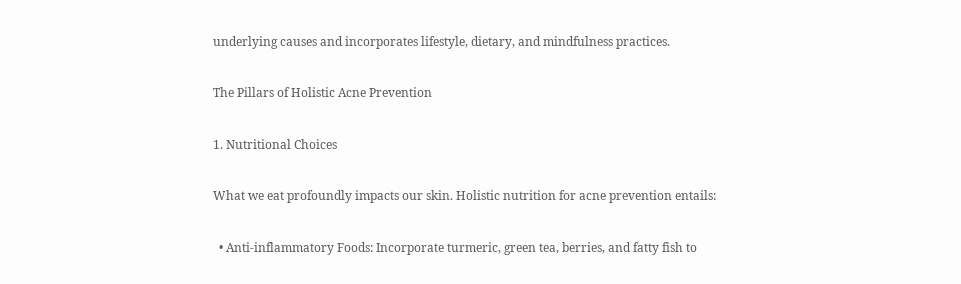underlying causes and incorporates lifestyle, dietary, and mindfulness practices.

The Pillars of Holistic Acne Prevention

1. Nutritional Choices

What we eat profoundly impacts our skin. Holistic nutrition for acne prevention entails:

  • Anti-inflammatory Foods: Incorporate turmeric, green tea, berries, and fatty fish to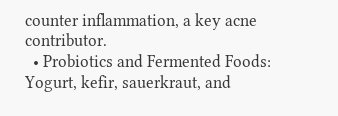counter inflammation, a key acne contributor.
  • Probiotics and Fermented Foods: Yogurt, kefir, sauerkraut, and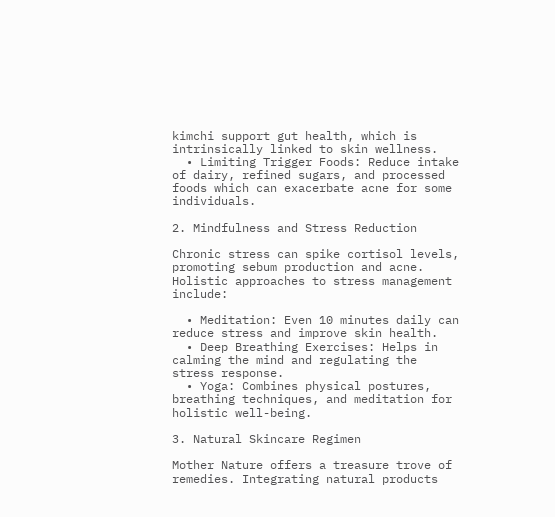kimchi support gut health, which is intrinsically linked to skin wellness.
  • Limiting Trigger Foods: Reduce intake of dairy, refined sugars, and processed foods which can exacerbate acne for some individuals.

2. Mindfulness and Stress Reduction

Chronic stress can spike cortisol levels, promoting sebum production and acne. Holistic approaches to stress management include:

  • Meditation: Even 10 minutes daily can reduce stress and improve skin health.
  • Deep Breathing Exercises: Helps in calming the mind and regulating the stress response.
  • Yoga: Combines physical postures, breathing techniques, and meditation for holistic well-being.

3. Natural Skincare Regimen

Mother Nature offers a treasure trove of remedies. Integrating natural products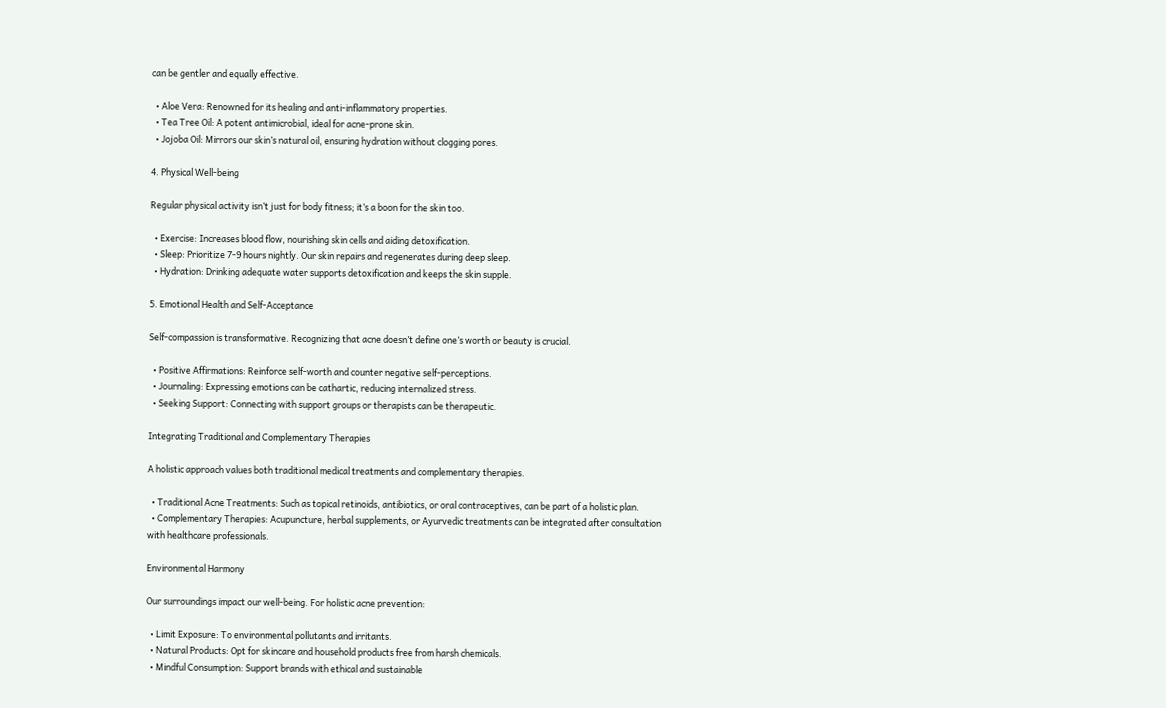can be gentler and equally effective.

  • Aloe Vera: Renowned for its healing and anti-inflammatory properties.
  • Tea Tree Oil: A potent antimicrobial, ideal for acne-prone skin.
  • Jojoba Oil: Mirrors our skin’s natural oil, ensuring hydration without clogging pores.

4. Physical Well-being

Regular physical activity isn’t just for body fitness; it’s a boon for the skin too.

  • Exercise: Increases blood flow, nourishing skin cells and aiding detoxification.
  • Sleep: Prioritize 7-9 hours nightly. Our skin repairs and regenerates during deep sleep.
  • Hydration: Drinking adequate water supports detoxification and keeps the skin supple.

5. Emotional Health and Self-Acceptance

Self-compassion is transformative. Recognizing that acne doesn’t define one’s worth or beauty is crucial.

  • Positive Affirmations: Reinforce self-worth and counter negative self-perceptions.
  • Journaling: Expressing emotions can be cathartic, reducing internalized stress.
  • Seeking Support: Connecting with support groups or therapists can be therapeutic.

Integrating Traditional and Complementary Therapies

A holistic approach values both traditional medical treatments and complementary therapies.

  • Traditional Acne Treatments: Such as topical retinoids, antibiotics, or oral contraceptives, can be part of a holistic plan.
  • Complementary Therapies: Acupuncture, herbal supplements, or Ayurvedic treatments can be integrated after consultation with healthcare professionals.

Environmental Harmony

Our surroundings impact our well-being. For holistic acne prevention:

  • Limit Exposure: To environmental pollutants and irritants.
  • Natural Products: Opt for skincare and household products free from harsh chemicals.
  • Mindful Consumption: Support brands with ethical and sustainable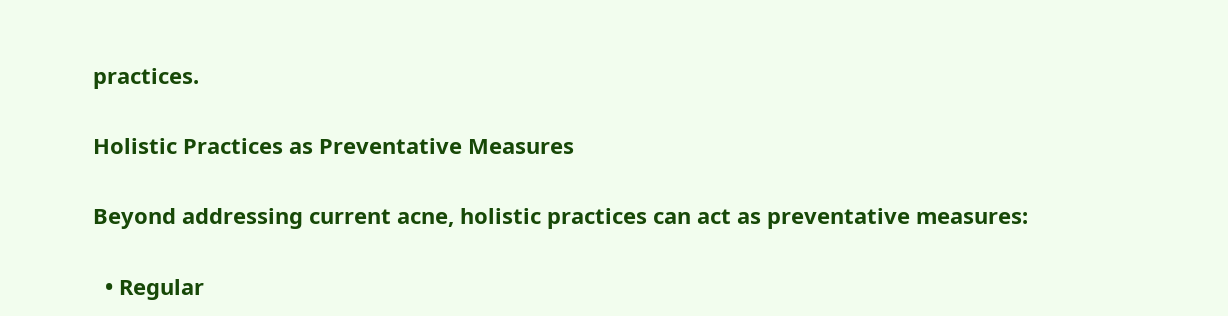practices.

Holistic Practices as Preventative Measures

Beyond addressing current acne, holistic practices can act as preventative measures:

  • Regular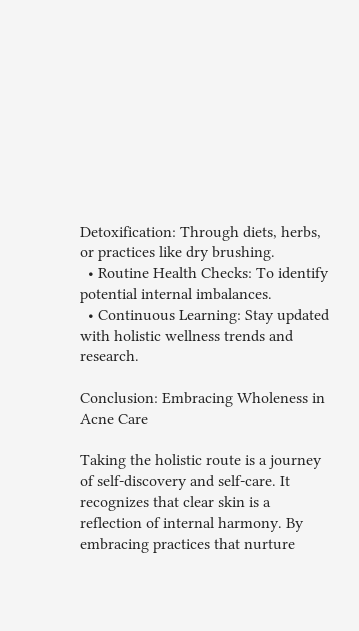Detoxification: Through diets, herbs, or practices like dry brushing.
  • Routine Health Checks: To identify potential internal imbalances.
  • Continuous Learning: Stay updated with holistic wellness trends and research.

Conclusion: Embracing Wholeness in Acne Care

Taking the holistic route is a journey of self-discovery and self-care. It recognizes that clear skin is a reflection of internal harmony. By embracing practices that nurture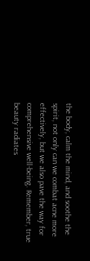the body, calm the mind, and soothe the spirit, not only can we combat acne more effectively, but we also pave the way for comprehensive well-being. Remember, true beauty radiates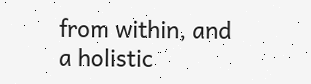from within, and a holistic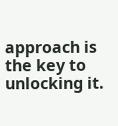approach is the key to unlocking it.